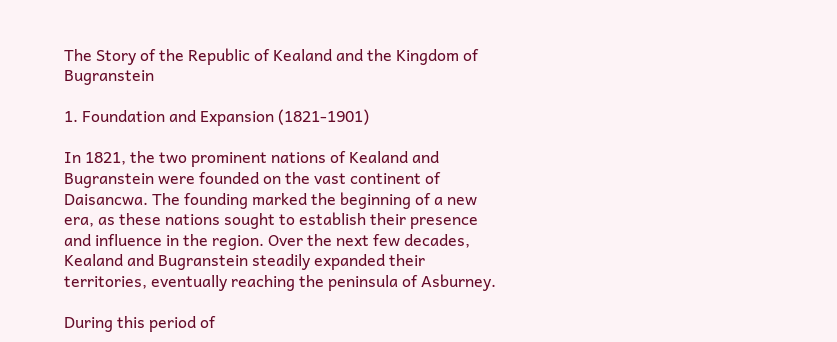The Story of the Republic of Kealand and the Kingdom of Bugranstein

1. Foundation and Expansion (1821-1901)

In 1821, the two prominent nations of Kealand and Bugranstein were founded on the vast continent of Daisancwa. The founding marked the beginning of a new era, as these nations sought to establish their presence and influence in the region. Over the next few decades, Kealand and Bugranstein steadily expanded their territories, eventually reaching the peninsula of Asburney.

During this period of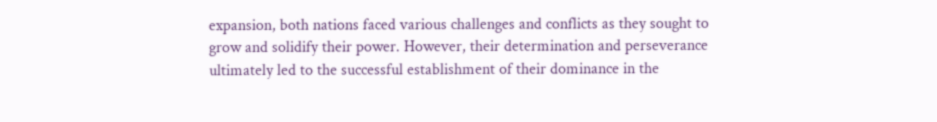expansion, both nations faced various challenges and conflicts as they sought to grow and solidify their power. However, their determination and perseverance ultimately led to the successful establishment of their dominance in the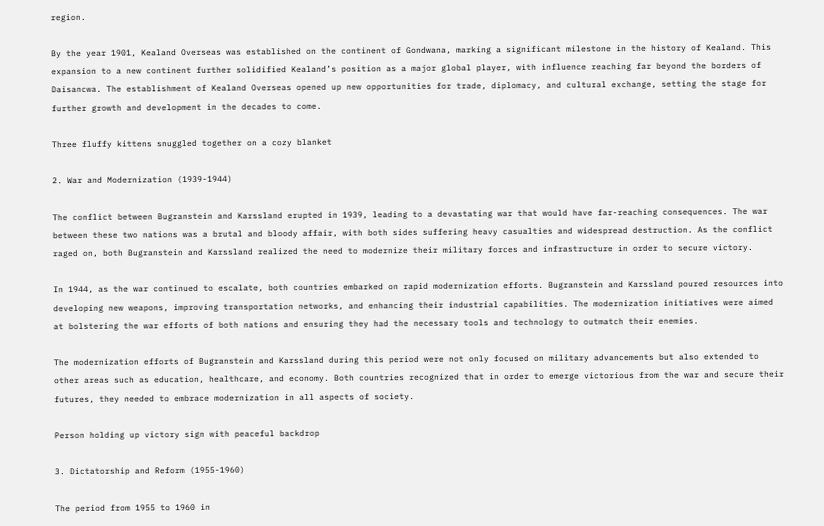region.

By the year 1901, Kealand Overseas was established on the continent of Gondwana, marking a significant milestone in the history of Kealand. This expansion to a new continent further solidified Kealand’s position as a major global player, with influence reaching far beyond the borders of Daisancwa. The establishment of Kealand Overseas opened up new opportunities for trade, diplomacy, and cultural exchange, setting the stage for further growth and development in the decades to come.

Three fluffy kittens snuggled together on a cozy blanket

2. War and Modernization (1939-1944)

The conflict between Bugranstein and Karssland erupted in 1939, leading to a devastating war that would have far-reaching consequences. The war between these two nations was a brutal and bloody affair, with both sides suffering heavy casualties and widespread destruction. As the conflict raged on, both Bugranstein and Karssland realized the need to modernize their military forces and infrastructure in order to secure victory.

In 1944, as the war continued to escalate, both countries embarked on rapid modernization efforts. Bugranstein and Karssland poured resources into developing new weapons, improving transportation networks, and enhancing their industrial capabilities. The modernization initiatives were aimed at bolstering the war efforts of both nations and ensuring they had the necessary tools and technology to outmatch their enemies.

The modernization efforts of Bugranstein and Karssland during this period were not only focused on military advancements but also extended to other areas such as education, healthcare, and economy. Both countries recognized that in order to emerge victorious from the war and secure their futures, they needed to embrace modernization in all aspects of society.

Person holding up victory sign with peaceful backdrop

3. Dictatorship and Reform (1955-1960)

The period from 1955 to 1960 in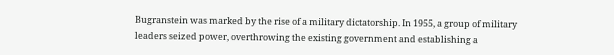Bugranstein was marked by the rise of a military dictatorship. In 1955, a group of military leaders seized power, overthrowing the existing government and establishing a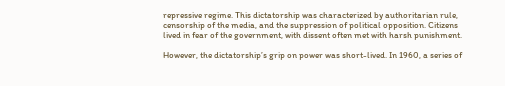repressive regime. This dictatorship was characterized by authoritarian rule, censorship of the media, and the suppression of political opposition. Citizens lived in fear of the government, with dissent often met with harsh punishment.

However, the dictatorship’s grip on power was short-lived. In 1960, a series of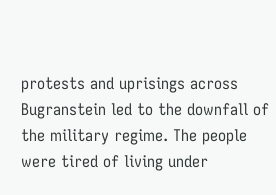protests and uprisings across Bugranstein led to the downfall of the military regime. The people were tired of living under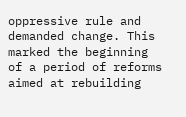oppressive rule and demanded change. This marked the beginning of a period of reforms aimed at rebuilding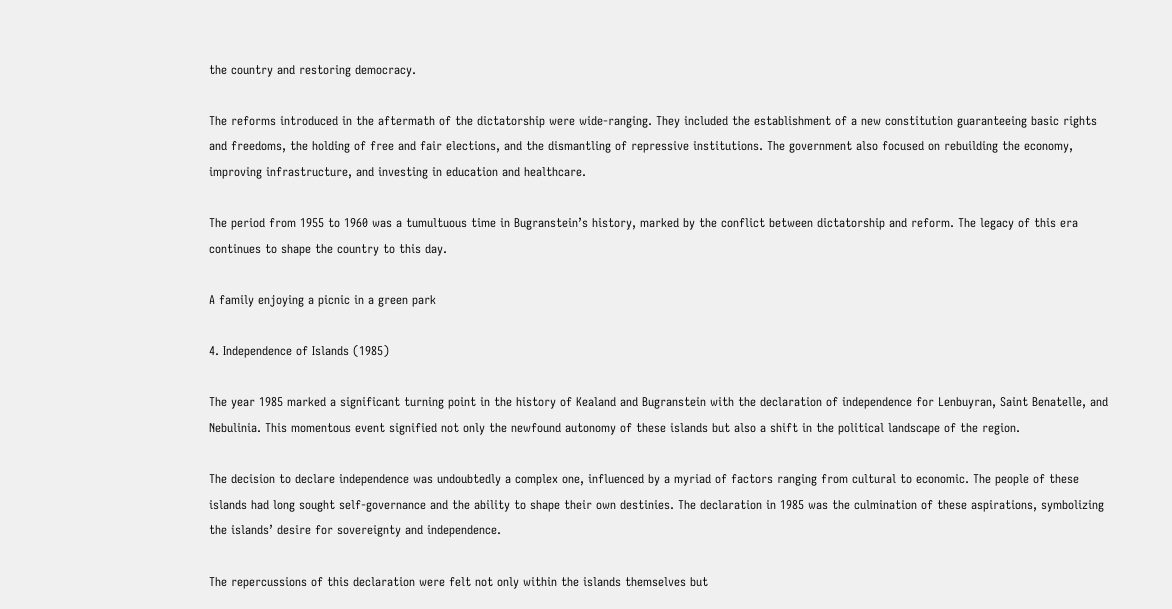the country and restoring democracy.

The reforms introduced in the aftermath of the dictatorship were wide-ranging. They included the establishment of a new constitution guaranteeing basic rights and freedoms, the holding of free and fair elections, and the dismantling of repressive institutions. The government also focused on rebuilding the economy, improving infrastructure, and investing in education and healthcare.

The period from 1955 to 1960 was a tumultuous time in Bugranstein’s history, marked by the conflict between dictatorship and reform. The legacy of this era continues to shape the country to this day.

A family enjoying a picnic in a green park

4. Independence of Islands (1985)

The year 1985 marked a significant turning point in the history of Kealand and Bugranstein with the declaration of independence for Lenbuyran, Saint Benatelle, and Nebulinia. This momentous event signified not only the newfound autonomy of these islands but also a shift in the political landscape of the region.

The decision to declare independence was undoubtedly a complex one, influenced by a myriad of factors ranging from cultural to economic. The people of these islands had long sought self-governance and the ability to shape their own destinies. The declaration in 1985 was the culmination of these aspirations, symbolizing the islands’ desire for sovereignty and independence.

The repercussions of this declaration were felt not only within the islands themselves but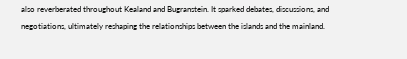also reverberated throughout Kealand and Bugranstein. It sparked debates, discussions, and negotiations, ultimately reshaping the relationships between the islands and the mainland.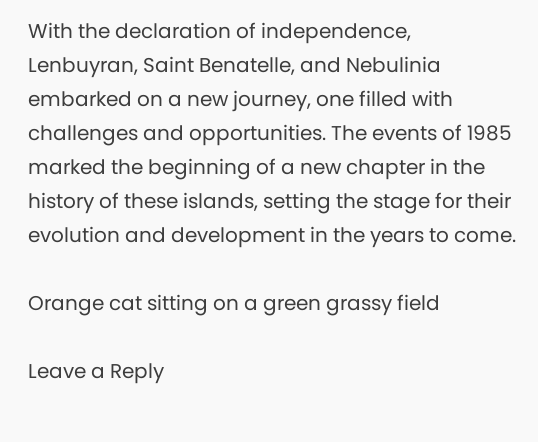With the declaration of independence, Lenbuyran, Saint Benatelle, and Nebulinia embarked on a new journey, one filled with challenges and opportunities. The events of 1985 marked the beginning of a new chapter in the history of these islands, setting the stage for their evolution and development in the years to come.

Orange cat sitting on a green grassy field

Leave a Reply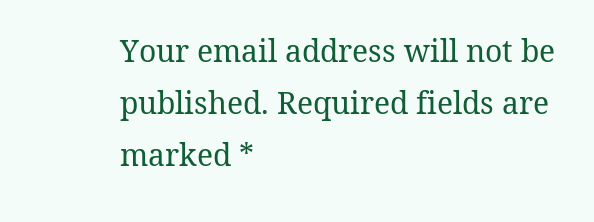Your email address will not be published. Required fields are marked *